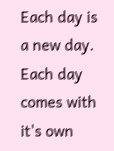Each day is a new day. Each day comes with it's own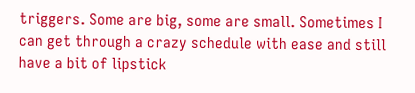triggers. Some are big, some are small. Sometimes I can get through a crazy schedule with ease and still have a bit of lipstick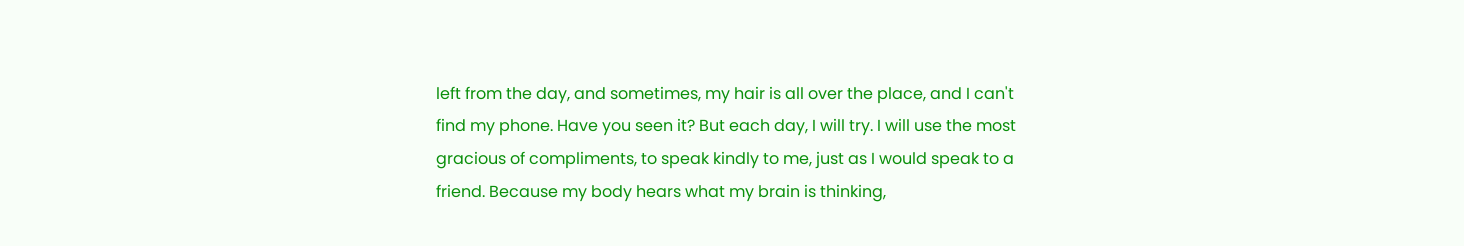left from the day, and sometimes, my hair is all over the place, and I can't find my phone. Have you seen it? But each day, I will try. I will use the most gracious of compliments, to speak kindly to me, just as I would speak to a friend. Because my body hears what my brain is thinking,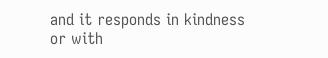and it responds in kindness or with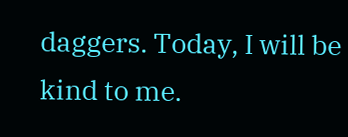daggers. Today, I will be kind to me.